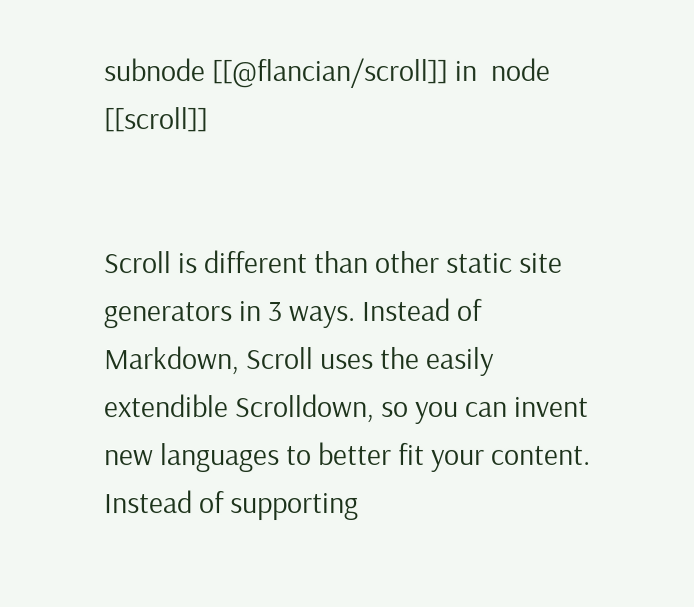subnode [[@flancian/scroll]] in  node [[scroll]]


Scroll is different than other static site generators in 3 ways. Instead of Markdown, Scroll uses the easily extendible Scrolldown, so you can invent new languages to better fit your content. Instead of supporting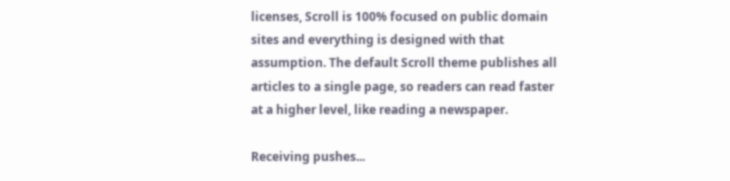licenses, Scroll is 100% focused on public domain sites and everything is designed with that assumption. The default Scroll theme publishes all articles to a single page, so readers can read faster at a higher level, like reading a newspaper.

Receiving pushes...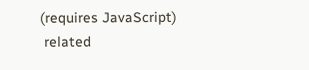(requires JavaScript)
 related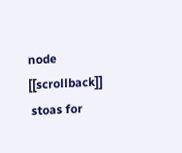node [[scrollback]]
 stoas for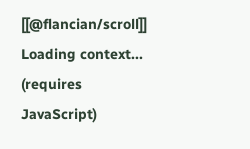[[@flancian/scroll]]
Loading context... (requires JavaScript)